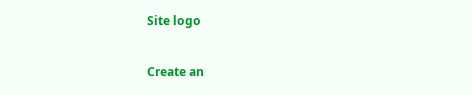Site logo

Create an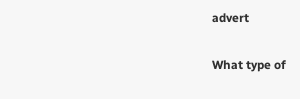advert

What type of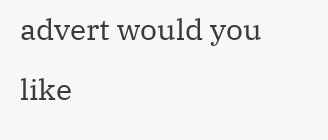advert would you like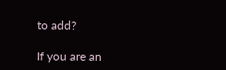to add?

If you are an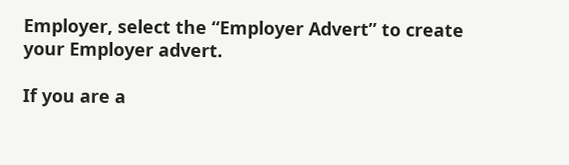Employer, select the “Employer Advert” to create your Employer advert.

If you are a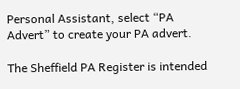Personal Assistant, select “PA Advert” to create your PA advert.

The Sheffield PA Register is intended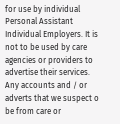for use by individual Personal Assistant Individual Employers. It is not to be used by care agencies or providers to advertise their services. Any accounts and / or adverts that we suspect o be from care or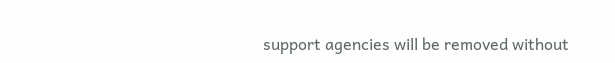support agencies will be removed without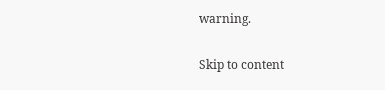warning.

Skip to content